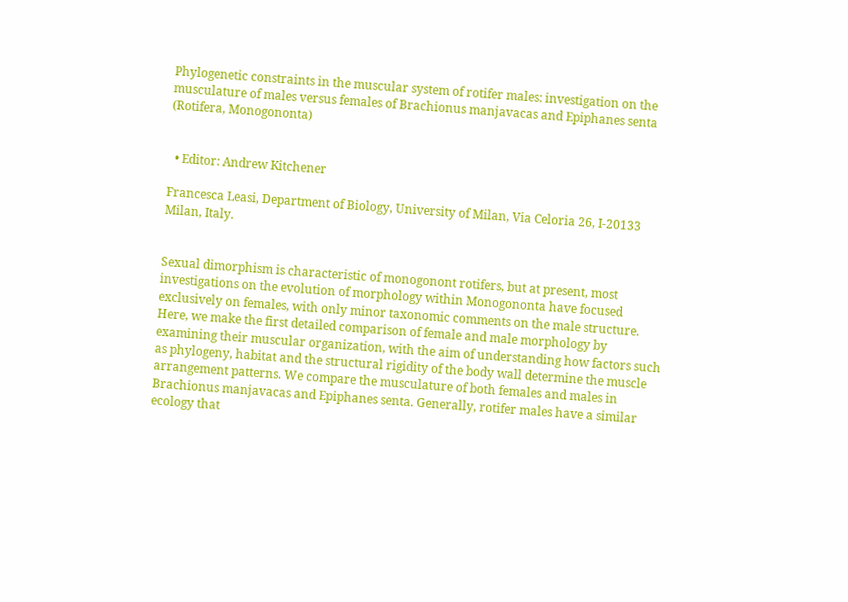Phylogenetic constraints in the muscular system of rotifer males: investigation on the musculature of males versus females of Brachionus manjavacas and Epiphanes senta (Rotifera, Monogononta)


  • Editor: Andrew Kitchener

Francesca Leasi, Department of Biology, University of Milan, Via Celoria 26, I-20133 Milan, Italy.


Sexual dimorphism is characteristic of monogonont rotifers, but at present, most investigations on the evolution of morphology within Monogononta have focused exclusively on females, with only minor taxonomic comments on the male structure. Here, we make the first detailed comparison of female and male morphology by examining their muscular organization, with the aim of understanding how factors such as phylogeny, habitat and the structural rigidity of the body wall determine the muscle arrangement patterns. We compare the musculature of both females and males in Brachionus manjavacas and Epiphanes senta. Generally, rotifer males have a similar ecology that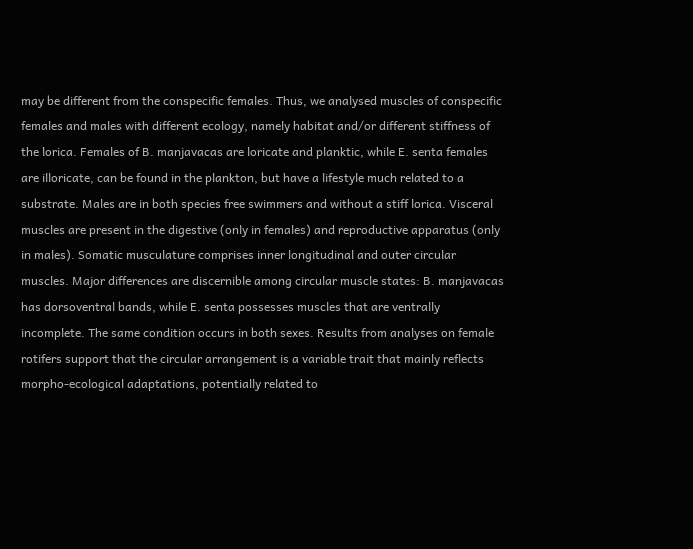may be different from the conspecific females. Thus, we analysed muscles of conspecific females and males with different ecology, namely habitat and/or different stiffness of the lorica. Females of B. manjavacas are loricate and planktic, while E. senta females are illoricate, can be found in the plankton, but have a lifestyle much related to a substrate. Males are in both species free swimmers and without a stiff lorica. Visceral muscles are present in the digestive (only in females) and reproductive apparatus (only in males). Somatic musculature comprises inner longitudinal and outer circular muscles. Major differences are discernible among circular muscle states: B. manjavacas has dorsoventral bands, while E. senta possesses muscles that are ventrally incomplete. The same condition occurs in both sexes. Results from analyses on female rotifers support that the circular arrangement is a variable trait that mainly reflects morpho-ecological adaptations, potentially related to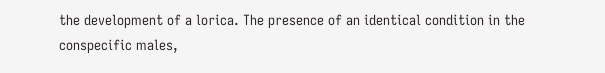the development of a lorica. The presence of an identical condition in the conspecific males,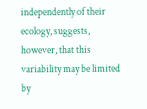independently of their ecology, suggests, however, that this variability may be limited by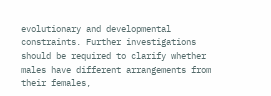evolutionary and developmental constraints. Further investigations should be required to clarify whether males have different arrangements from their females,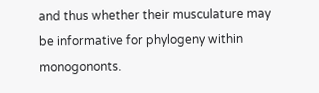and thus whether their musculature may be informative for phylogeny within monogononts.